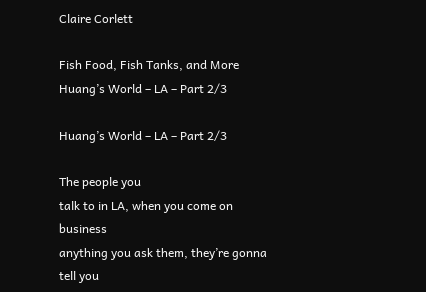Claire Corlett

Fish Food, Fish Tanks, and More
Huang’s World – LA – Part 2/3

Huang’s World – LA – Part 2/3

The people you
talk to in LA, when you come on business
anything you ask them, they’re gonna tell you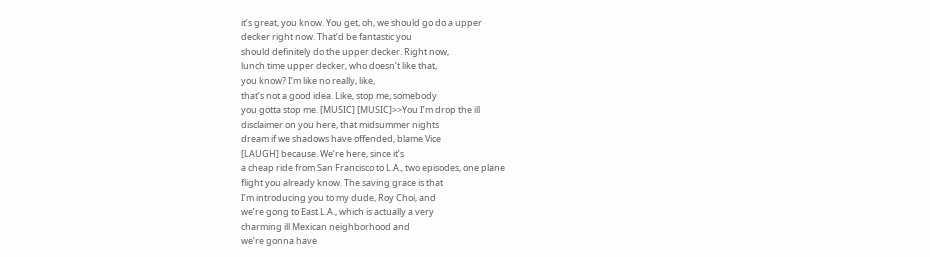it’s great, you know. You get, oh, we should go do a upper
decker right now. That’d be fantastic you
should definitely do the upper decker. Right now,
lunch time upper decker, who doesn’t like that,
you know? I’m like no really, like,
that’s not a good idea. Like, stop me, somebody
you gotta stop me. [MUSIC] [MUSIC]>>You I’m drop the ill
disclaimer on you here, that midsummer nights
dream if we shadows have offended, blame Vice
[LAUGH] because. We’re here, since it’s
a cheap ride from San Francisco to L.A., two episodes, one plane
flight you already know. The saving grace is that
I’m introducing you to my dude, Roy Choi, and
we’re gong to East L.A., which is actually a very
charming ill Mexican neighborhood and
we’re gonna have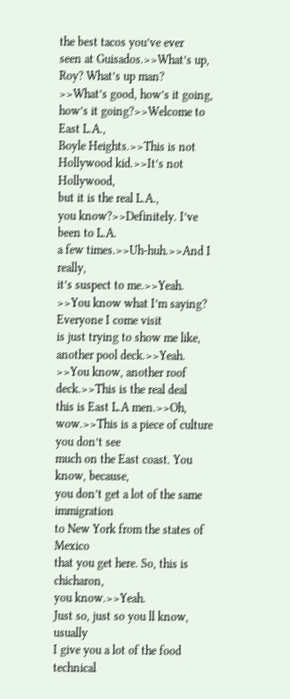the best tacos you’ve ever
seen at Guisados.>>What’s up, Roy? What’s up man?
>>What’s good, how’s it going,
how’s it going?>>Welcome to East L.A.,
Boyle Heights.>>This is not
Hollywood kid.>>It’s not Hollywood,
but it is the real L.A.,
you know?>>Definitely. I’ve been to L.A.
a few times.>>Uh-huh.>>And I really,
it’s suspect to me.>>Yeah.
>>You know what I’m saying? Everyone I come visit
is just trying to show me like,
another pool deck.>>Yeah.
>>You know, another roof deck.>>This is the real deal
this is East L.A men.>>Oh, wow.>>This is a piece of culture you don’t see
much on the East coast. You know, because,
you don’t get a lot of the same immigration
to New York from the states of Mexico
that you get here. So, this is chicharon,
you know.>>Yeah.
Just so, just so you ll know, usually
I give you a lot of the food technical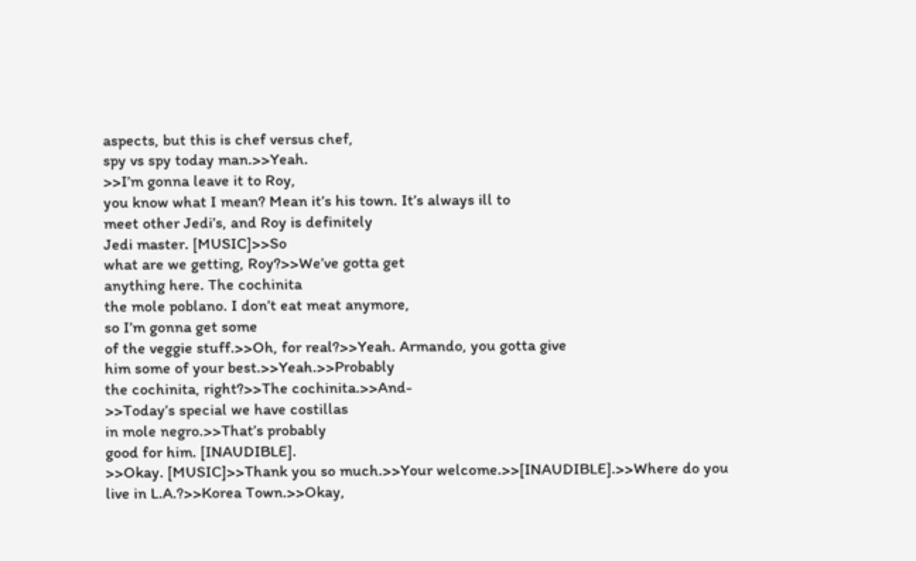aspects, but this is chef versus chef,
spy vs spy today man.>>Yeah.
>>I’m gonna leave it to Roy,
you know what I mean? Mean it’s his town. It’s always ill to
meet other Jedi’s, and Roy is definitely
Jedi master. [MUSIC]>>So
what are we getting, Roy?>>We’ve gotta get
anything here. The cochinita
the mole poblano. I don’t eat meat anymore,
so I’m gonna get some
of the veggie stuff.>>Oh, for real?>>Yeah. Armando, you gotta give
him some of your best.>>Yeah.>>Probably
the cochinita, right?>>The cochinita.>>And-
>>Today’s special we have costillas
in mole negro.>>That’s probably
good for him. [INAUDIBLE].
>>Okay. [MUSIC]>>Thank you so much.>>Your welcome.>>[INAUDIBLE].>>Where do you
live in L.A.?>>Korea Town.>>Okay,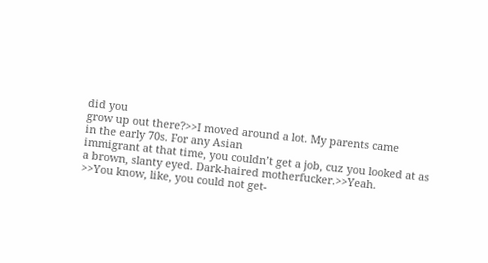did you
grow up out there?>>I moved around a lot. My parents came
in the early 70s. For any Asian
immigrant at that time, you couldn’t get a job, cuz you looked at as
a brown, slanty eyed. Dark-haired motherfucker.>>Yeah.
>>You know, like, you could not get-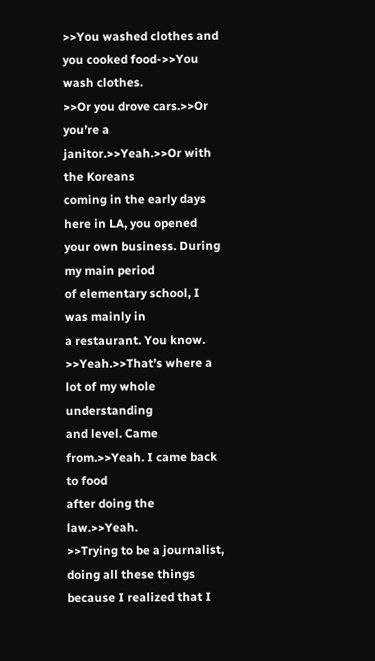>>You washed clothes and you cooked food->>You wash clothes.
>>Or you drove cars.>>Or you’re a janitor.>>Yeah.>>Or with the Koreans
coming in the early days here in LA, you opened
your own business. During my main period
of elementary school, I was mainly in
a restaurant. You know.
>>Yeah.>>That’s where a lot of my whole understanding
and level. Came from.>>Yeah. I came back to food
after doing the law.>>Yeah.
>>Trying to be a journalist, doing all these things
because I realized that I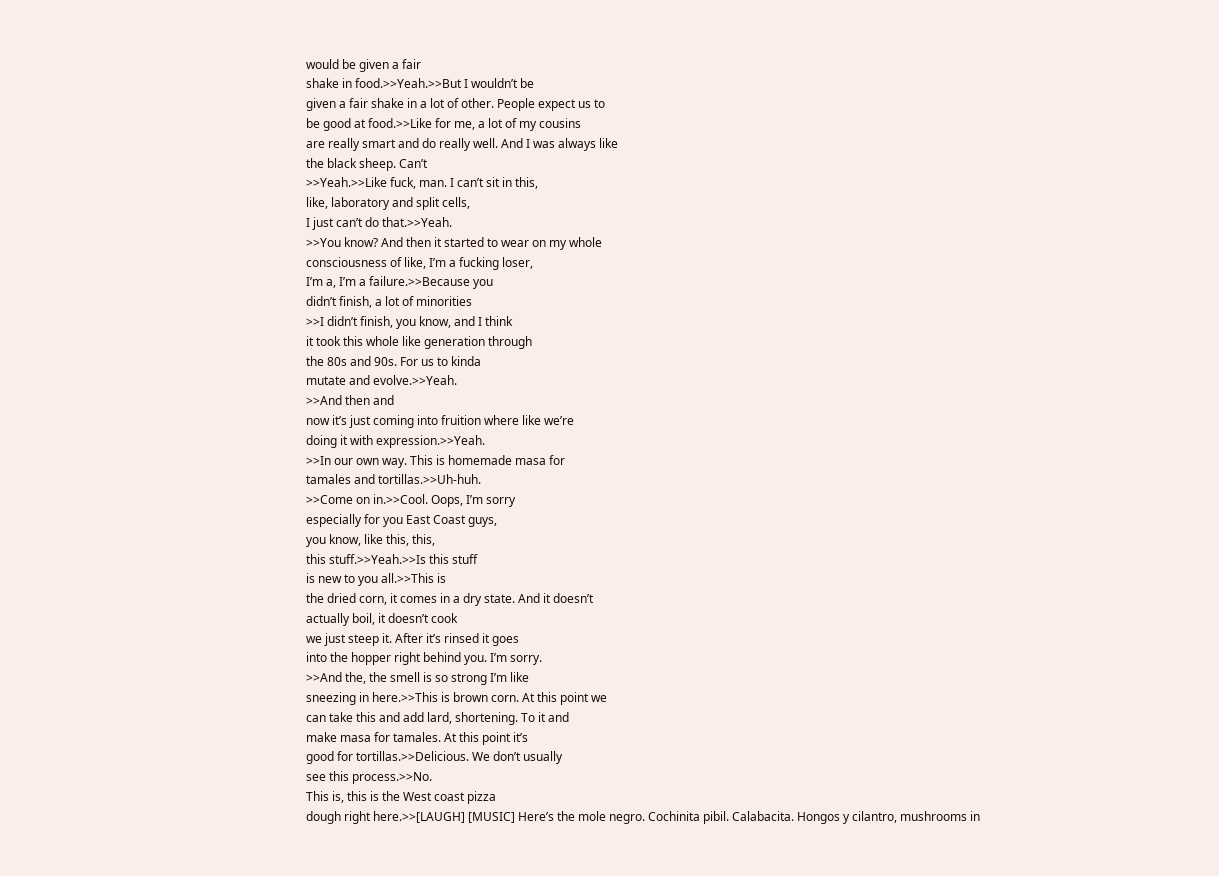would be given a fair
shake in food.>>Yeah.>>But I wouldn’t be
given a fair shake in a lot of other. People expect us to
be good at food.>>Like for me, a lot of my cousins
are really smart and do really well. And I was always like
the black sheep. Can’t
>>Yeah.>>Like fuck, man. I can’t sit in this,
like, laboratory and split cells,
I just can’t do that.>>Yeah.
>>You know? And then it started to wear on my whole
consciousness of like, I’m a fucking loser,
I’m a, I’m a failure.>>Because you
didn’t finish, a lot of minorities
>>I didn’t finish, you know, and I think
it took this whole like generation through
the 80s and 90s. For us to kinda
mutate and evolve.>>Yeah.
>>And then and
now it’s just coming into fruition where like we’re
doing it with expression.>>Yeah.
>>In our own way. This is homemade masa for
tamales and tortillas.>>Uh-huh.
>>Come on in.>>Cool. Oops, I’m sorry
especially for you East Coast guys,
you know, like this, this,
this stuff.>>Yeah.>>Is this stuff
is new to you all.>>This is
the dried corn, it comes in a dry state. And it doesn’t
actually boil, it doesn’t cook
we just steep it. After it’s rinsed it goes
into the hopper right behind you. I’m sorry.
>>And the, the smell is so strong I’m like
sneezing in here.>>This is brown corn. At this point we
can take this and add lard, shortening. To it and
make masa for tamales. At this point it’s
good for tortillas.>>Delicious. We don’t usually
see this process.>>No.
This is, this is the West coast pizza
dough right here.>>[LAUGH] [MUSIC] Here’s the mole negro. Cochinita pibil. Calabacita. Hongos y cilantro, mushrooms in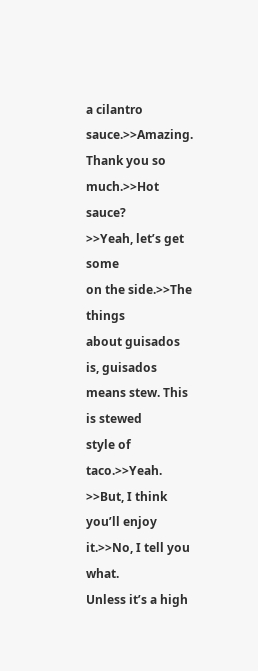a cilantro sauce.>>Amazing. Thank you so much.>>Hot sauce?
>>Yeah, let’s get some
on the side.>>The things
about guisados is, guisados means stew. This is stewed
style of taco.>>Yeah.
>>But, I think you’ll enjoy it.>>No, I tell you what.
Unless it’s a high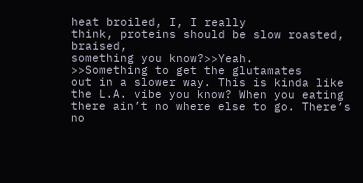heat broiled, I, I really
think, proteins should be slow roasted, braised,
something you know?>>Yeah.
>>Something to get the glutamates
out in a slower way. This is kinda like
the L.A. vibe you know? When you eating
there ain’t no where else to go. There’s no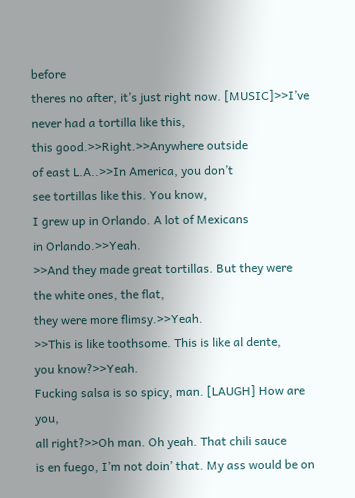before
theres no after, it’s just right now. [MUSIC]>>I’ve never had a tortilla like this,
this good.>>Right.>>Anywhere outside
of east L.A..>>In America, you don’t
see tortillas like this. You know,
I grew up in Orlando. A lot of Mexicans
in Orlando.>>Yeah.
>>And they made great tortillas. But they were
the white ones, the flat,
they were more flimsy.>>Yeah.
>>This is like toothsome. This is like al dente,
you know?>>Yeah.
Fucking salsa is so spicy, man. [LAUGH] How are you,
all right?>>Oh man. Oh yeah. That chili sauce
is en fuego, I’m not doin’ that. My ass would be on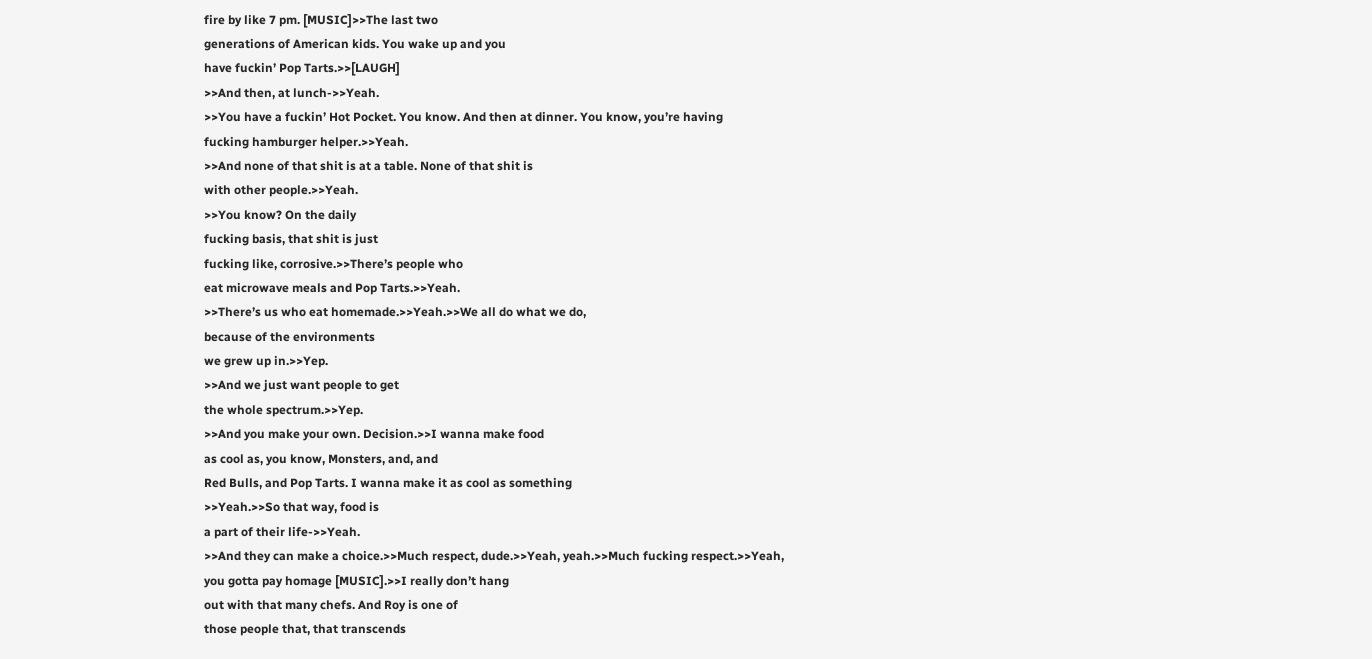fire by like 7 pm. [MUSIC]>>The last two
generations of American kids. You wake up and you
have fuckin’ Pop Tarts.>>[LAUGH]
>>And then, at lunch->>Yeah.
>>You have a fuckin’ Hot Pocket. You know. And then at dinner. You know, you’re having
fucking hamburger helper.>>Yeah.
>>And none of that shit is at a table. None of that shit is
with other people.>>Yeah.
>>You know? On the daily
fucking basis, that shit is just
fucking like, corrosive.>>There’s people who
eat microwave meals and Pop Tarts.>>Yeah.
>>There’s us who eat homemade.>>Yeah.>>We all do what we do,
because of the environments
we grew up in.>>Yep.
>>And we just want people to get
the whole spectrum.>>Yep.
>>And you make your own. Decision.>>I wanna make food
as cool as, you know, Monsters, and, and
Red Bulls, and Pop Tarts. I wanna make it as cool as something
>>Yeah.>>So that way, food is
a part of their life->>Yeah.
>>And they can make a choice.>>Much respect, dude.>>Yeah, yeah.>>Much fucking respect.>>Yeah,
you gotta pay homage [MUSIC].>>I really don’t hang
out with that many chefs. And Roy is one of
those people that, that transcends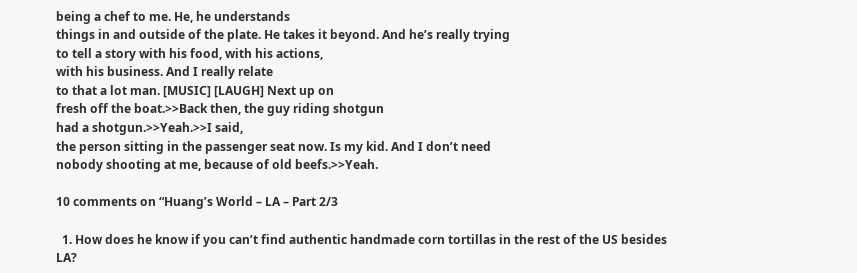being a chef to me. He, he understands
things in and outside of the plate. He takes it beyond. And he’s really trying
to tell a story with his food, with his actions,
with his business. And I really relate
to that a lot man. [MUSIC] [LAUGH] Next up on
fresh off the boat.>>Back then, the guy riding shotgun
had a shotgun.>>Yeah.>>I said,
the person sitting in the passenger seat now. Is my kid. And I don’t need
nobody shooting at me, because of old beefs.>>Yeah.

10 comments on “Huang’s World – LA – Part 2/3

  1. How does he know if you can’t find authentic handmade corn tortillas in the rest of the US besides LA?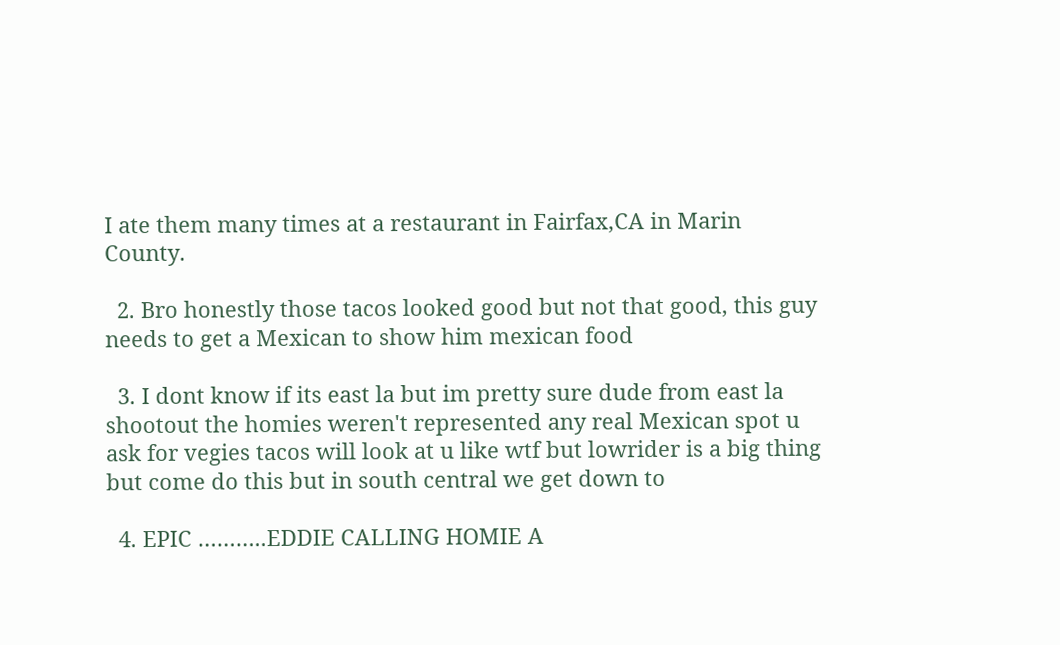I ate them many times at a restaurant in Fairfax,CA in Marin County.

  2. Bro honestly those tacos looked good but not that good, this guy needs to get a Mexican to show him mexican food

  3. I dont know if its east la but im pretty sure dude from east la shootout the homies weren't represented any real Mexican spot u ask for vegies tacos will look at u like wtf but lowrider is a big thing but come do this but in south central we get down to

  4. EPIC ………..EDDIE CALLING HOMIE A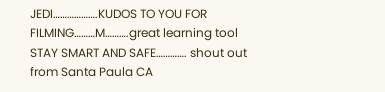JEDI……………….KUDOS TO YOU FOR FILMING………M……….great learning tool STAY SMART AND SAFE…………. shout out from Santa Paula CA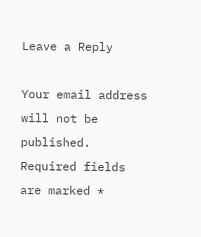Leave a Reply

Your email address will not be published. Required fields are marked *